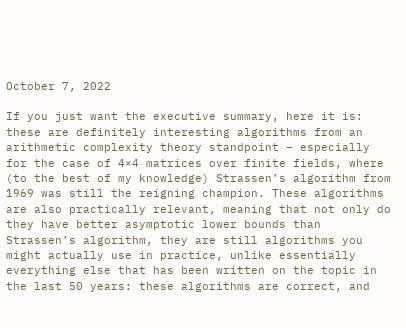October 7, 2022

If you just want the executive summary, here it is: these are definitely interesting algorithms from an arithmetic complexity theory standpoint – especially for the case of 4×4 matrices over finite fields, where (to the best of my knowledge) Strassen’s algorithm from 1969 was still the reigning champion. These algorithms are also practically relevant, meaning that not only do they have better asymptotic lower bounds than Strassen’s algorithm, they are still algorithms you might actually use in practice, unlike essentially everything else that has been written on the topic in the last 50 years: these algorithms are correct, and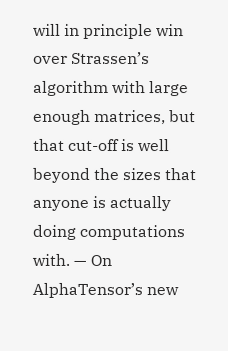will in principle win over Strassen’s algorithm with large enough matrices, but that cut-off is well beyond the sizes that anyone is actually doing computations with. — On AlphaTensor’s new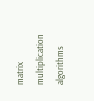matrix multiplication algorithms